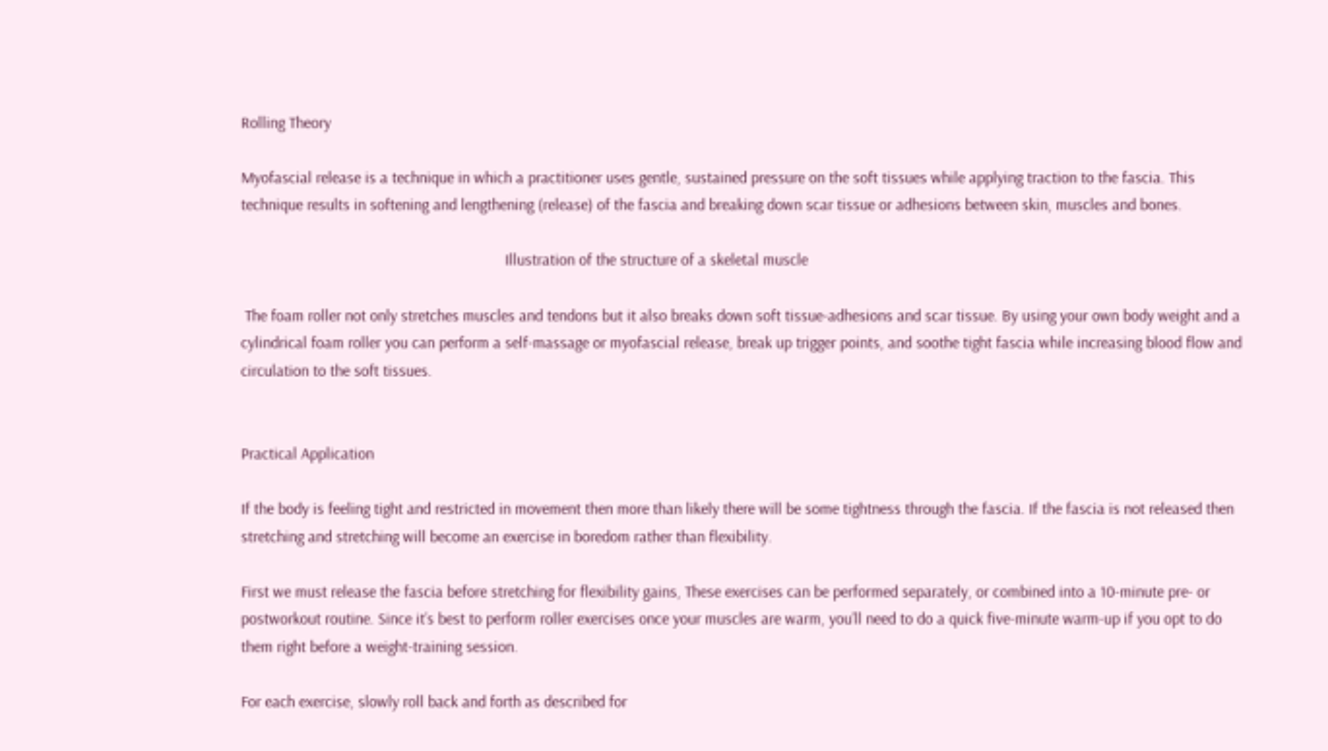Rolling Theory

Myofascial release is a technique in which a practitioner uses gentle, sustained pressure on the soft tissues while applying traction to the fascia. This technique results in softening and lengthening (release) of the fascia and breaking down scar tissue or adhesions between skin, muscles and bones.

                                                                  Illustration of the structure of a skeletal muscle

 The foam roller not only stretches muscles and tendons but it also breaks down soft tissue-adhesions and scar tissue. By using your own body weight and a cylindrical foam roller you can perform a self-massage or myofascial release, break up trigger points, and soothe tight fascia while increasing blood flow and circulation to the soft tissues.


Practical Application

If the body is feeling tight and restricted in movement then more than likely there will be some tightness through the fascia. If the fascia is not released then stretching and stretching will become an exercise in boredom rather than flexibility.

First we must release the fascia before stretching for flexibility gains, These exercises can be performed separately, or combined into a 10-minute pre- or postworkout routine. Since it’s best to perform roller exercises once your muscles are warm, you’ll need to do a quick five-minute warm-up if you opt to do them right before a weight-training session.

For each exercise, slowly roll back and forth as described for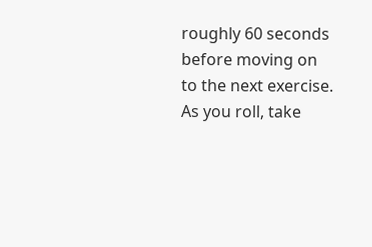roughly 60 seconds before moving on to the next exercise. As you roll, take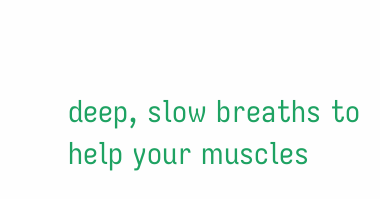deep, slow breaths to help your muscles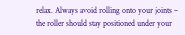relax. Always avoid rolling onto your joints – the roller should stay positioned under your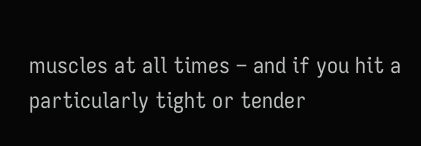muscles at all times – and if you hit a particularly tight or tender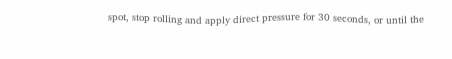spot, stop rolling and apply direct pressure for 30 seconds, or until the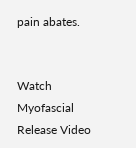pain abates.


Watch Myofascial Release Video